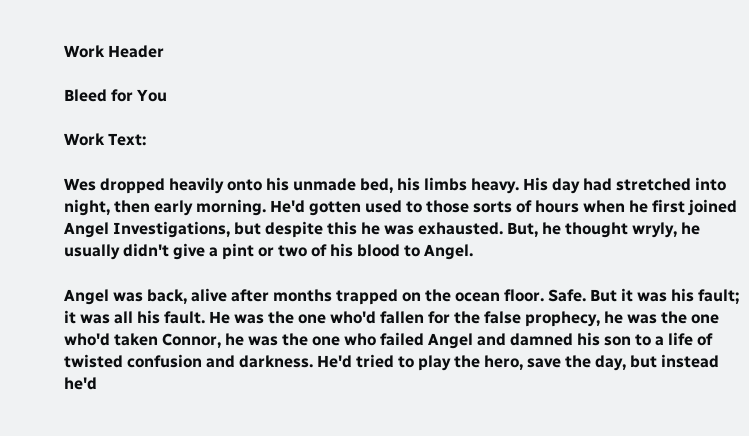Work Header

Bleed for You

Work Text:

Wes dropped heavily onto his unmade bed, his limbs heavy. His day had stretched into night, then early morning. He'd gotten used to those sorts of hours when he first joined Angel Investigations, but despite this he was exhausted. But, he thought wryly, he usually didn't give a pint or two of his blood to Angel.

Angel was back, alive after months trapped on the ocean floor. Safe. But it was his fault; it was all his fault. He was the one who'd fallen for the false prophecy, he was the one who'd taken Connor, he was the one who failed Angel and damned his son to a life of twisted confusion and darkness. He'd tried to play the hero, save the day, but instead he'd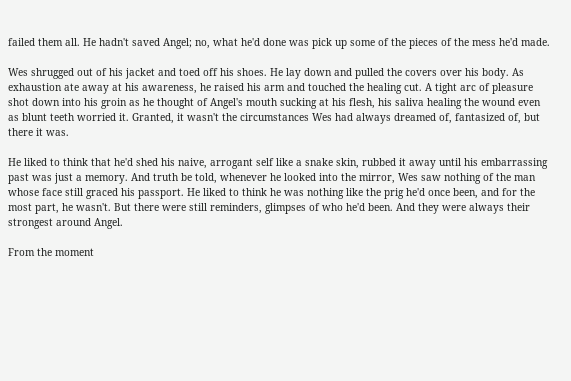failed them all. He hadn't saved Angel; no, what he'd done was pick up some of the pieces of the mess he'd made.

Wes shrugged out of his jacket and toed off his shoes. He lay down and pulled the covers over his body. As exhaustion ate away at his awareness, he raised his arm and touched the healing cut. A tight arc of pleasure shot down into his groin as he thought of Angel's mouth sucking at his flesh, his saliva healing the wound even as blunt teeth worried it. Granted, it wasn't the circumstances Wes had always dreamed of, fantasized of, but there it was.

He liked to think that he'd shed his naive, arrogant self like a snake skin, rubbed it away until his embarrassing past was just a memory. And truth be told, whenever he looked into the mirror, Wes saw nothing of the man whose face still graced his passport. He liked to think he was nothing like the prig he'd once been, and for the most part, he wasn't. But there were still reminders, glimpses of who he'd been. And they were always their strongest around Angel.

From the moment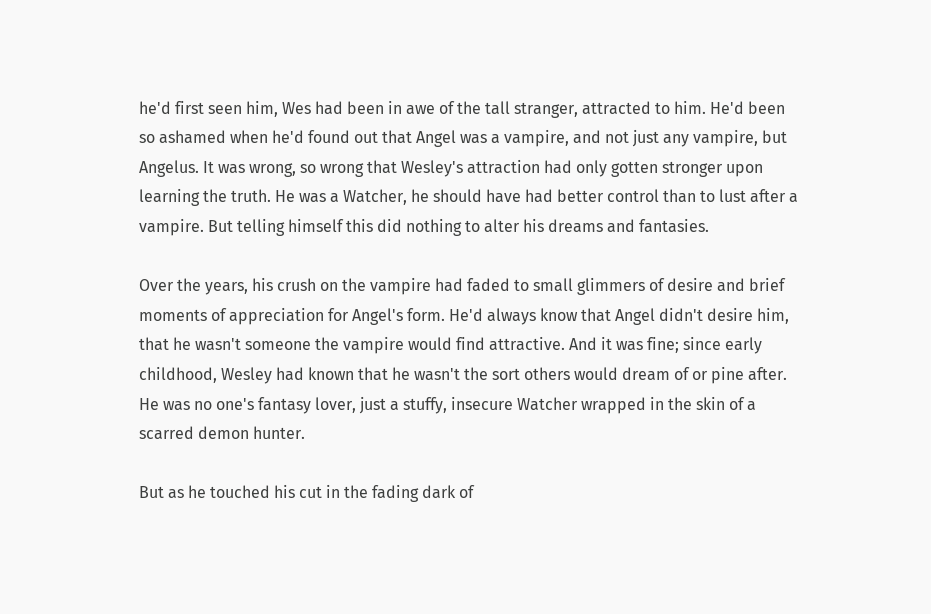he'd first seen him, Wes had been in awe of the tall stranger, attracted to him. He'd been so ashamed when he'd found out that Angel was a vampire, and not just any vampire, but Angelus. It was wrong, so wrong that Wesley's attraction had only gotten stronger upon learning the truth. He was a Watcher, he should have had better control than to lust after a vampire. But telling himself this did nothing to alter his dreams and fantasies.

Over the years, his crush on the vampire had faded to small glimmers of desire and brief moments of appreciation for Angel's form. He'd always know that Angel didn't desire him, that he wasn't someone the vampire would find attractive. And it was fine; since early childhood, Wesley had known that he wasn't the sort others would dream of or pine after. He was no one's fantasy lover, just a stuffy, insecure Watcher wrapped in the skin of a scarred demon hunter.

But as he touched his cut in the fading dark of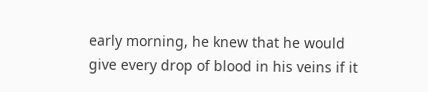early morning, he knew that he would give every drop of blood in his veins if it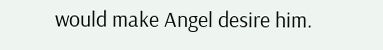would make Angel desire him.